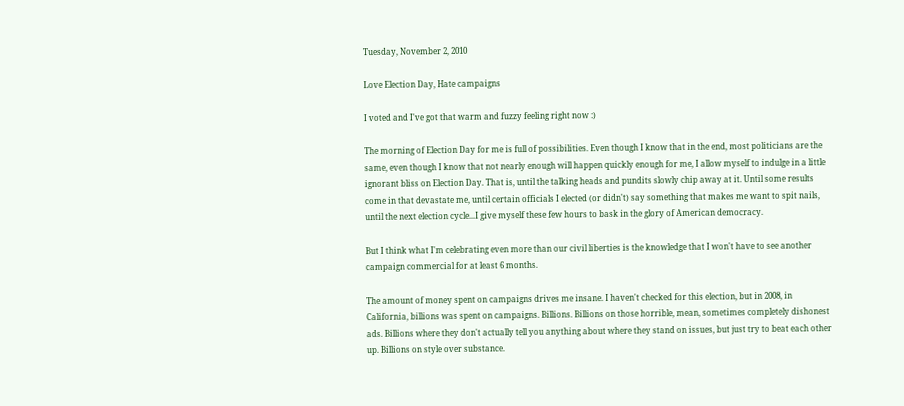Tuesday, November 2, 2010

Love Election Day, Hate campaigns

I voted and I've got that warm and fuzzy feeling right now :)

The morning of Election Day for me is full of possibilities. Even though I know that in the end, most politicians are the same, even though I know that not nearly enough will happen quickly enough for me, I allow myself to indulge in a little ignorant bliss on Election Day. That is, until the talking heads and pundits slowly chip away at it. Until some results come in that devastate me, until certain officials I elected (or didn't) say something that makes me want to spit nails, until the next election cycle...I give myself these few hours to bask in the glory of American democracy.

But I think what I'm celebrating even more than our civil liberties is the knowledge that I won't have to see another campaign commercial for at least 6 months.

The amount of money spent on campaigns drives me insane. I haven't checked for this election, but in 2008, in California, billions was spent on campaigns. Billions. Billions on those horrible, mean, sometimes completely dishonest ads. Billions where they don't actually tell you anything about where they stand on issues, but just try to beat each other up. Billions on style over substance.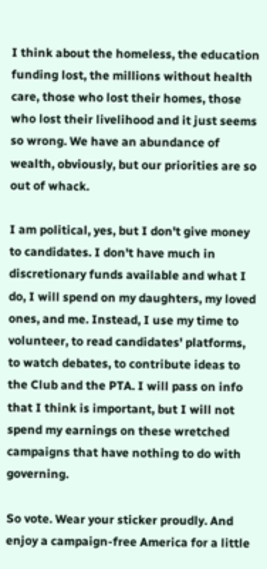I think about the homeless, the education funding lost, the millions without health care, those who lost their homes, those who lost their livelihood and it just seems so wrong. We have an abundance of wealth, obviously, but our priorities are so out of whack.

I am political, yes, but I don't give money to candidates. I don't have much in discretionary funds available and what I do, I will spend on my daughters, my loved ones, and me. Instead, I use my time to volunteer, to read candidates' platforms, to watch debates, to contribute ideas to the Club and the PTA. I will pass on info that I think is important, but I will not spend my earnings on these wretched campaigns that have nothing to do with governing.

So vote. Wear your sticker proudly. And enjoy a campaign-free America for a little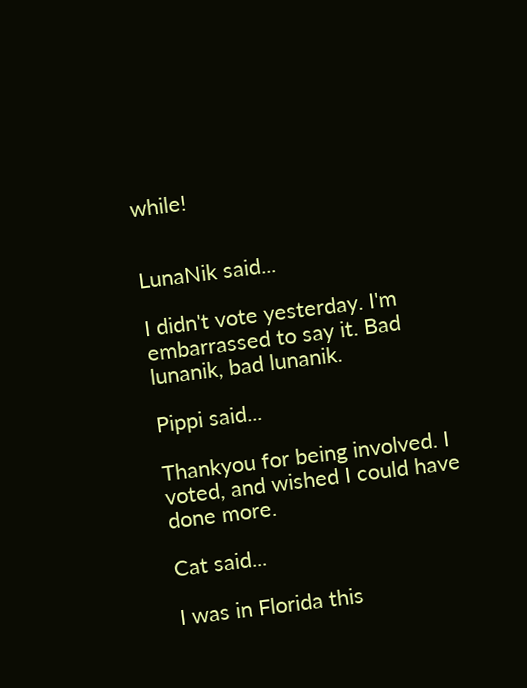while!


LunaNik said...

I didn't vote yesterday. I'm embarrassed to say it. Bad lunanik, bad lunanik.

Pippi said...

Thankyou for being involved. I voted, and wished I could have done more.

Cat said...

I was in Florida this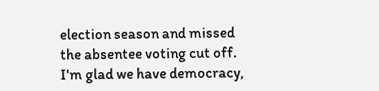election season and missed the absentee voting cut off. I'm glad we have democracy,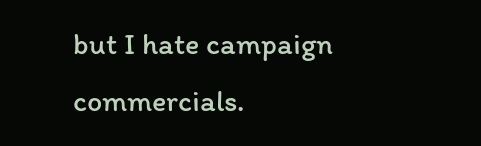but I hate campaign commercials.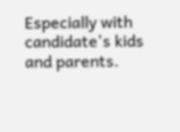Especially with candidate's kids and parents.